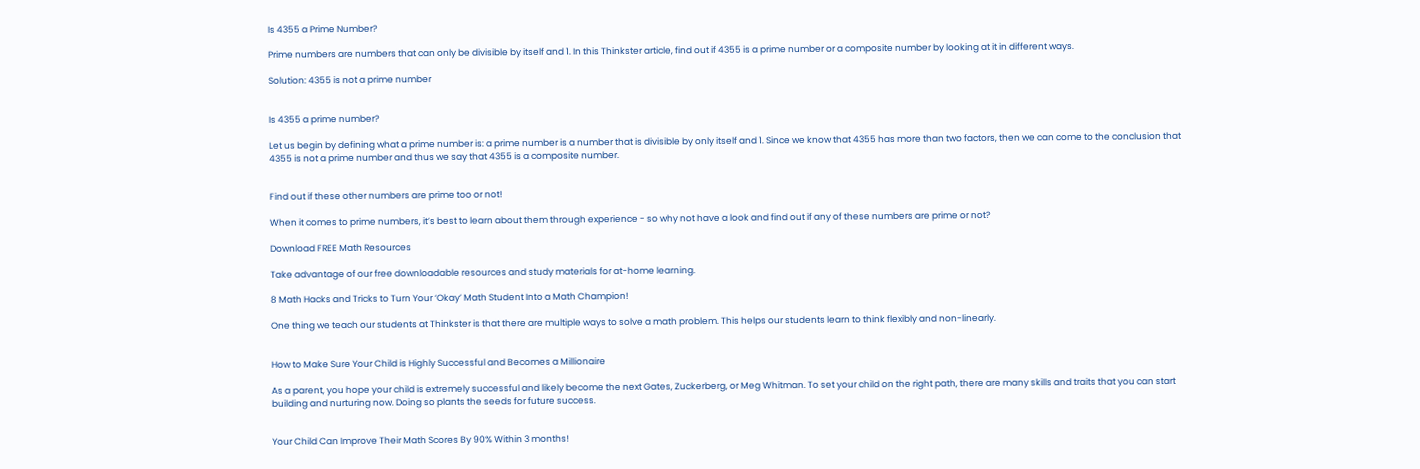Is 4355 a Prime Number?

Prime numbers are numbers that can only be divisible by itself and 1. In this Thinkster article, find out if 4355 is a prime number or a composite number by looking at it in different ways.

Solution: 4355 is not a prime number


Is 4355 a prime number?

Let us begin by defining what a prime number is: a prime number is a number that is divisible by only itself and 1. Since we know that 4355 has more than two factors, then we can come to the conclusion that 4355 is not a prime number and thus we say that 4355 is a composite number.


Find out if these other numbers are prime too or not!

When it comes to prime numbers, it’s best to learn about them through experience - so why not have a look and find out if any of these numbers are prime or not?

Download FREE Math Resources

Take advantage of our free downloadable resources and study materials for at-home learning.

8 Math Hacks and Tricks to Turn Your ‘Okay’ Math Student Into a Math Champion!

One thing we teach our students at Thinkster is that there are multiple ways to solve a math problem. This helps our students learn to think flexibly and non-linearly.


How to Make Sure Your Child is Highly Successful and Becomes a Millionaire

As a parent, you hope your child is extremely successful and likely become the next Gates, Zuckerberg, or Meg Whitman. To set your child on the right path, there are many skills and traits that you can start building and nurturing now. Doing so plants the seeds for future success.


Your Child Can Improve Their Math Scores By 90% Within 3 months!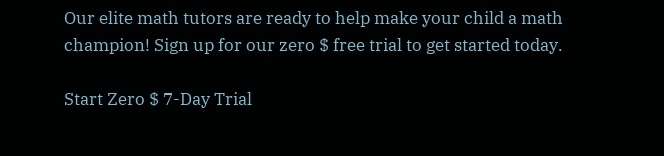Our elite math tutors are ready to help make your child a math champion! Sign up for our zero $ free trial to get started today.

Start Zero $ 7-Day Trial